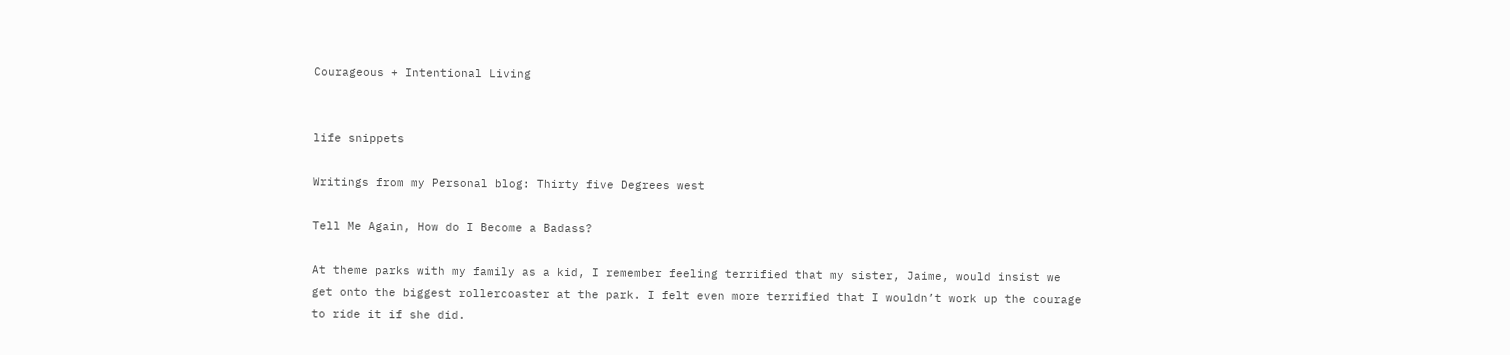Courageous + Intentional Living


life snippets

Writings from my Personal blog: Thirty five Degrees west

Tell Me Again, How do I Become a Badass?

At theme parks with my family as a kid, I remember feeling terrified that my sister, Jaime, would insist we get onto the biggest rollercoaster at the park. I felt even more terrified that I wouldn’t work up the courage to ride it if she did.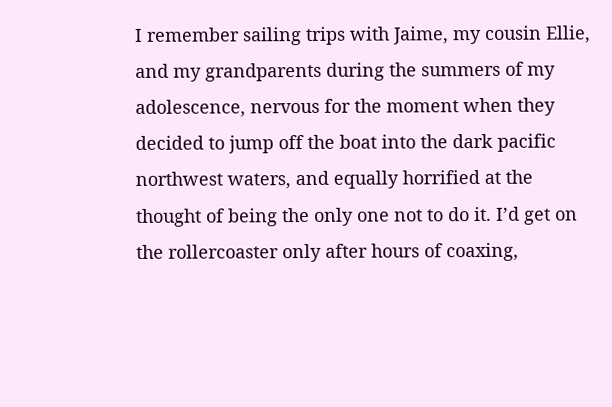I remember sailing trips with Jaime, my cousin Ellie, and my grandparents during the summers of my adolescence, nervous for the moment when they decided to jump off the boat into the dark pacific northwest waters, and equally horrified at the thought of being the only one not to do it. I’d get on the rollercoaster only after hours of coaxing,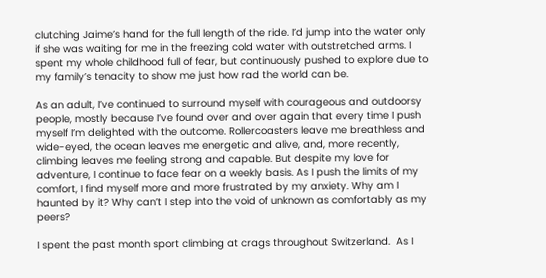clutching Jaime’s hand for the full length of the ride. I’d jump into the water only if she was waiting for me in the freezing cold water with outstretched arms. I spent my whole childhood full of fear, but continuously pushed to explore due to my family’s tenacity to show me just how rad the world can be.

As an adult, I’ve continued to surround myself with courageous and outdoorsy people, mostly because I’ve found over and over again that every time I push myself I’m delighted with the outcome. Rollercoasters leave me breathless and wide-eyed, the ocean leaves me energetic and alive, and, more recently, climbing leaves me feeling strong and capable. But despite my love for adventure, I continue to face fear on a weekly basis. As I push the limits of my comfort, I find myself more and more frustrated by my anxiety. Why am I haunted by it? Why can’t I step into the void of unknown as comfortably as my peers?

I spent the past month sport climbing at crags throughout Switzerland.  As I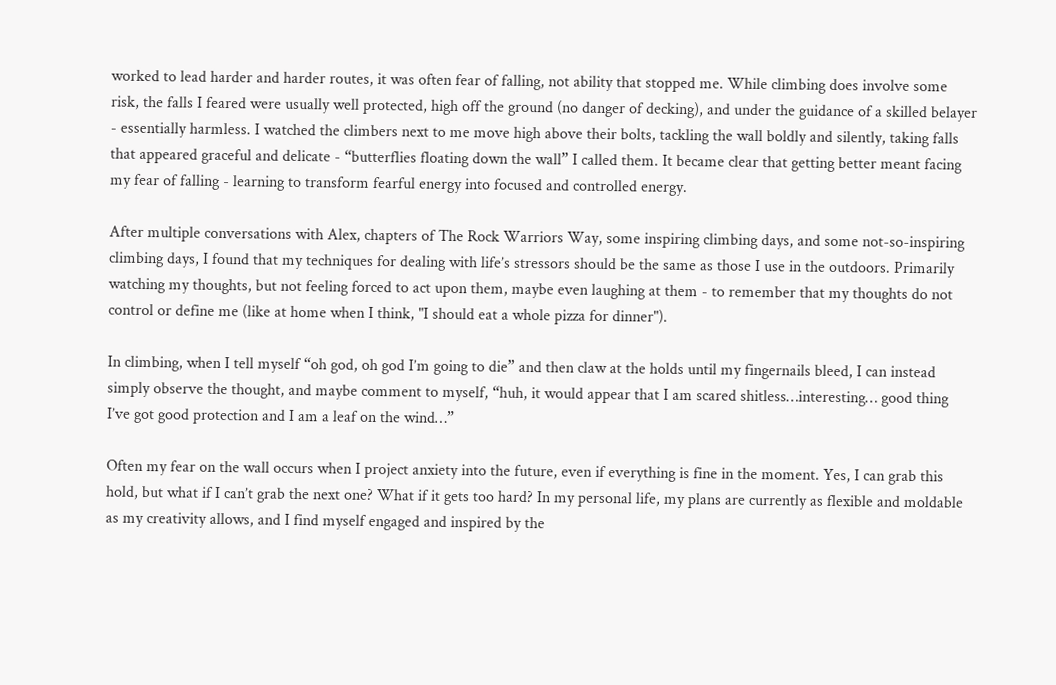worked to lead harder and harder routes, it was often fear of falling, not ability that stopped me. While climbing does involve some risk, the falls I feared were usually well protected, high off the ground (no danger of decking), and under the guidance of a skilled belayer - essentially harmless. I watched the climbers next to me move high above their bolts, tackling the wall boldly and silently, taking falls that appeared graceful and delicate - “butterflies floating down the wall” I called them. It became clear that getting better meant facing my fear of falling - learning to transform fearful energy into focused and controlled energy.

After multiple conversations with Alex, chapters of The Rock Warriors Way, some inspiring climbing days, and some not-so-inspiring climbing days, I found that my techniques for dealing with life’s stressors should be the same as those I use in the outdoors. Primarily watching my thoughts, but not feeling forced to act upon them, maybe even laughing at them - to remember that my thoughts do not control or define me (like at home when I think, "I should eat a whole pizza for dinner").

In climbing, when I tell myself “oh god, oh god I’m going to die” and then claw at the holds until my fingernails bleed, I can instead simply observe the thought, and maybe comment to myself, “huh, it would appear that I am scared shitless…interesting… good thing I’ve got good protection and I am a leaf on the wind…”

Often my fear on the wall occurs when I project anxiety into the future, even if everything is fine in the moment. Yes, I can grab this hold, but what if I can’t grab the next one? What if it gets too hard? In my personal life, my plans are currently as flexible and moldable as my creativity allows, and I find myself engaged and inspired by the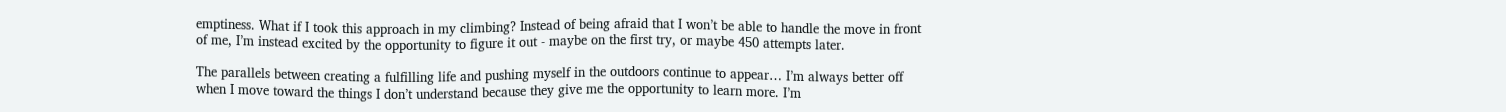emptiness. What if I took this approach in my climbing? Instead of being afraid that I won’t be able to handle the move in front of me, I’m instead excited by the opportunity to figure it out - maybe on the first try, or maybe 450 attempts later.

The parallels between creating a fulfilling life and pushing myself in the outdoors continue to appear… I’m always better off when I move toward the things I don’t understand because they give me the opportunity to learn more. I’m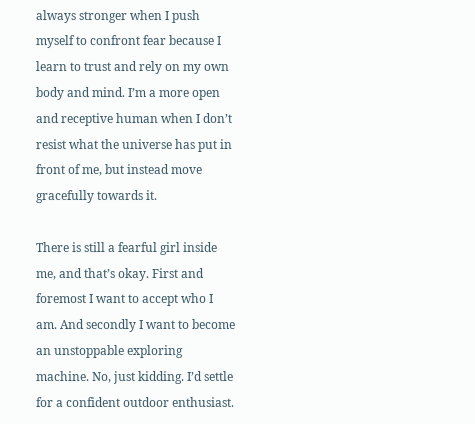always stronger when I push myself to confront fear because I learn to trust and rely on my own body and mind. I’m a more open and receptive human when I don’t resist what the universe has put in front of me, but instead move gracefully towards it.

There is still a fearful girl inside me, and that’s okay. First and foremost I want to accept who I am. And secondly I want to become an unstoppable exploring machine. No, just kidding. I’d settle for a confident outdoor enthusiast.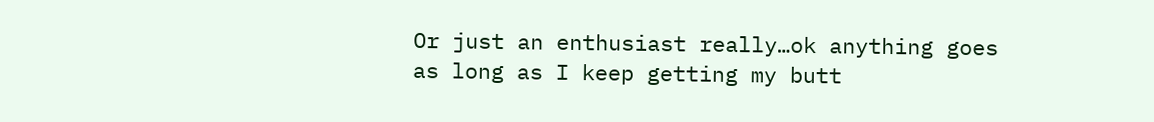Or just an enthusiast really…ok anything goes as long as I keep getting my butt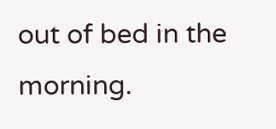out of bed in the morning.